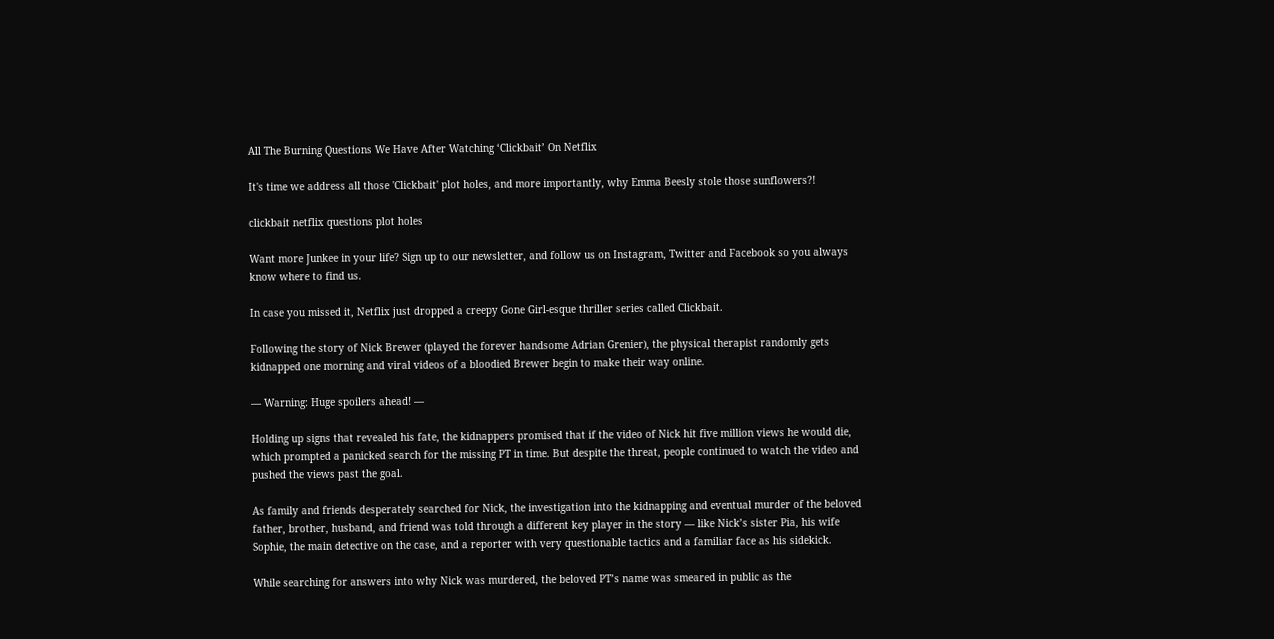All The Burning Questions We Have After Watching ‘Clickbait’ On Netflix

It's time we address all those 'Clickbait' plot holes, and more importantly, why Emma Beesly stole those sunflowers?!

clickbait netflix questions plot holes

Want more Junkee in your life? Sign up to our newsletter, and follow us on Instagram, Twitter and Facebook so you always know where to find us.

In case you missed it, Netflix just dropped a creepy Gone Girl-esque thriller series called Clickbait.

Following the story of Nick Brewer (played the forever handsome Adrian Grenier), the physical therapist randomly gets kidnapped one morning and viral videos of a bloodied Brewer begin to make their way online.

— Warning: Huge spoilers ahead! —

Holding up signs that revealed his fate, the kidnappers promised that if the video of Nick hit five million views he would die, which prompted a panicked search for the missing PT in time. But despite the threat, people continued to watch the video and pushed the views past the goal.

As family and friends desperately searched for Nick, the investigation into the kidnapping and eventual murder of the beloved father, brother, husband, and friend was told through a different key player in the story — like Nick’s sister Pia, his wife Sophie, the main detective on the case, and a reporter with very questionable tactics and a familiar face as his sidekick.

While searching for answers into why Nick was murdered, the beloved PT’s name was smeared in public as the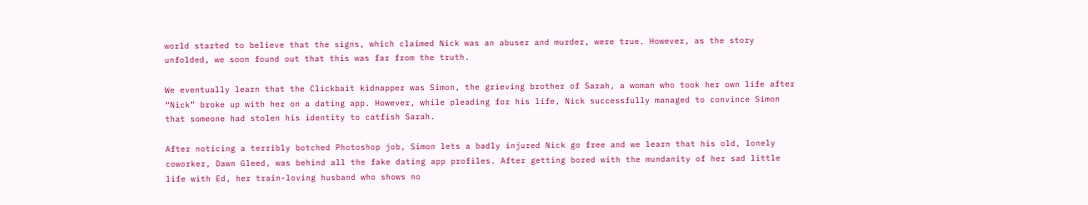world started to believe that the signs, which claimed Nick was an abuser and murder, were true. However, as the story unfolded, we soon found out that this was far from the truth.

We eventually learn that the Clickbait kidnapper was Simon, the grieving brother of Sarah, a woman who took her own life after “Nick” broke up with her on a dating app. However, while pleading for his life, Nick successfully managed to convince Simon that someone had stolen his identity to catfish Sarah.

After noticing a terribly botched Photoshop job, Simon lets a badly injured Nick go free and we learn that his old, lonely coworker, Dawn Gleed, was behind all the fake dating app profiles. After getting bored with the mundanity of her sad little life with Ed, her train-loving husband who shows no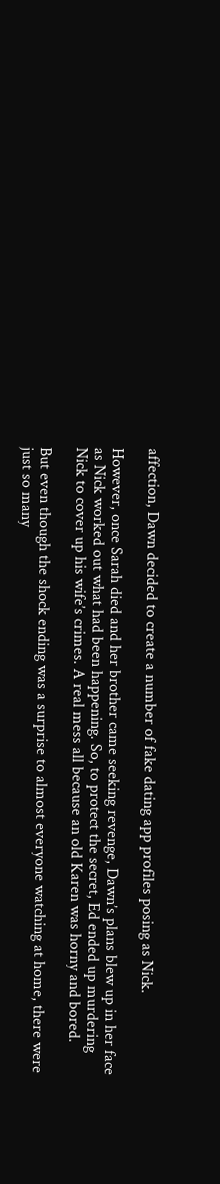affection, Dawn decided to create a number of fake dating app profiles posing as Nick.

However, once Sarah died and her brother came seeking revenge, Dawn’s plans blew up in her face as Nick worked out what had been happening. So, to protect the secret, Ed ended up murdering Nick to cover up his wife’s crimes. A real mess all because an old Karen was horny and bored.

But even though the shock ending was a surprise to almost everyone watching at home, there were just so many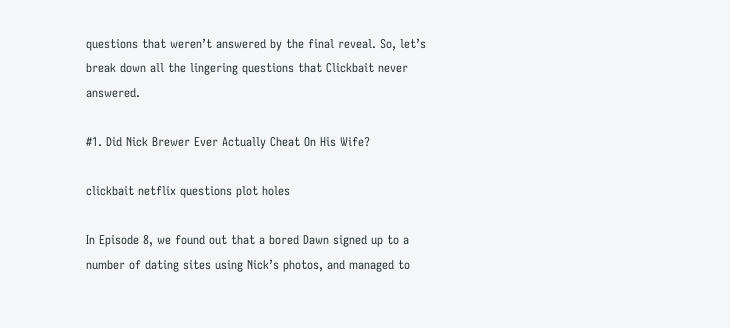questions that weren’t answered by the final reveal. So, let’s break down all the lingering questions that Clickbait never answered.

#1. Did Nick Brewer Ever Actually Cheat On His Wife?

clickbait netflix questions plot holes

In Episode 8, we found out that a bored Dawn signed up to a number of dating sites using Nick’s photos, and managed to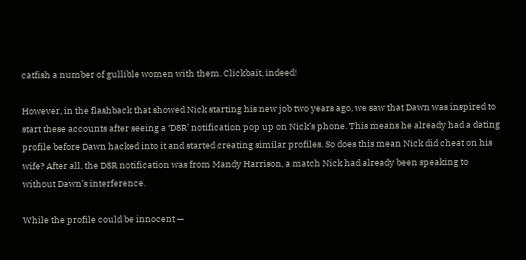catfish a number of gullible women with them. Clickbait, indeed!

However, in the flashback that showed Nick starting his new job two years ago, we saw that Dawn was inspired to start these accounts after seeing a ‘D8R’ notification pop up on Nick’s phone. This means he already had a dating profile before Dawn hacked into it and started creating similar profiles. So does this mean Nick did cheat on his wife? After all, the D8R notification was from Mandy Harrison, a match Nick had already been speaking to without Dawn’s interference.

While the profile could be innocent —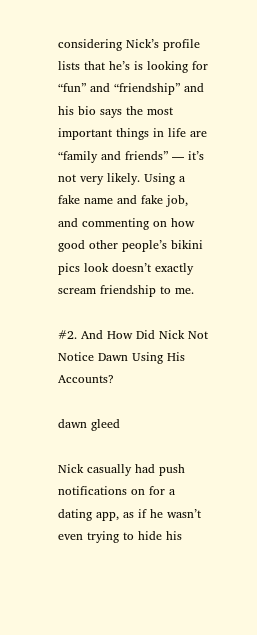considering Nick’s profile lists that he’s is looking for “fun” and “friendship” and his bio says the most important things in life are “family and friends” — it’s not very likely. Using a fake name and fake job, and commenting on how good other people’s bikini pics look doesn’t exactly scream friendship to me.

#2. And How Did Nick Not Notice Dawn Using His Accounts?

dawn gleed

Nick casually had push notifications on for a dating app, as if he wasn’t even trying to hide his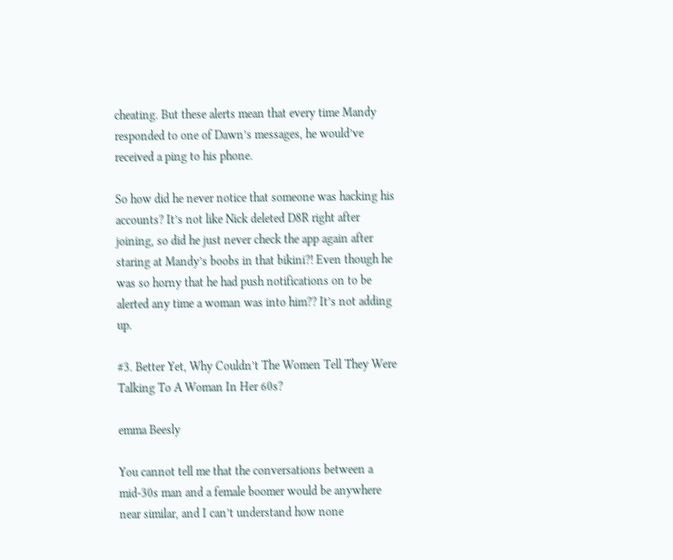cheating. But these alerts mean that every time Mandy responded to one of Dawn’s messages, he would’ve received a ping to his phone.

So how did he never notice that someone was hacking his accounts? It’s not like Nick deleted D8R right after joining, so did he just never check the app again after staring at Mandy’s boobs in that bikini?! Even though he was so horny that he had push notifications on to be alerted any time a woman was into him?? It’s not adding up.

#3. Better Yet, Why Couldn’t The Women Tell They Were Talking To A Woman In Her 60s?

emma Beesly

You cannot tell me that the conversations between a mid-30s man and a female boomer would be anywhere near similar, and I can’t understand how none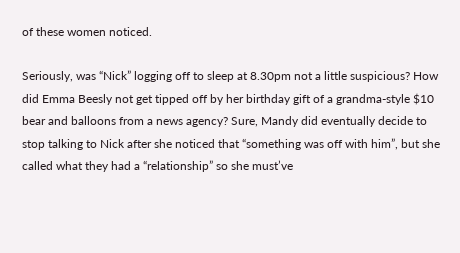of these women noticed.

Seriously, was “Nick” logging off to sleep at 8.30pm not a little suspicious? How did Emma Beesly not get tipped off by her birthday gift of a grandma-style $10 bear and balloons from a news agency? Sure, Mandy did eventually decide to stop talking to Nick after she noticed that “something was off with him”, but she called what they had a “relationship” so she must’ve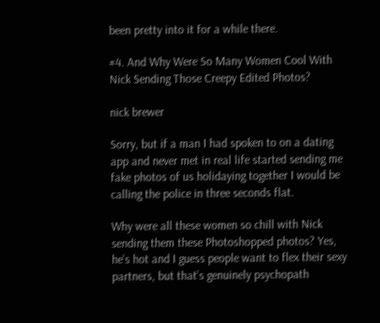been pretty into it for a while there.

#4. And Why Were So Many Women Cool With Nick Sending Those Creepy Edited Photos?

nick brewer

Sorry, but if a man I had spoken to on a dating app and never met in real life started sending me fake photos of us holidaying together I would be calling the police in three seconds flat.

Why were all these women so chill with Nick sending them these Photoshopped photos? Yes, he’s hot and I guess people want to flex their sexy partners, but that’s genuinely psychopath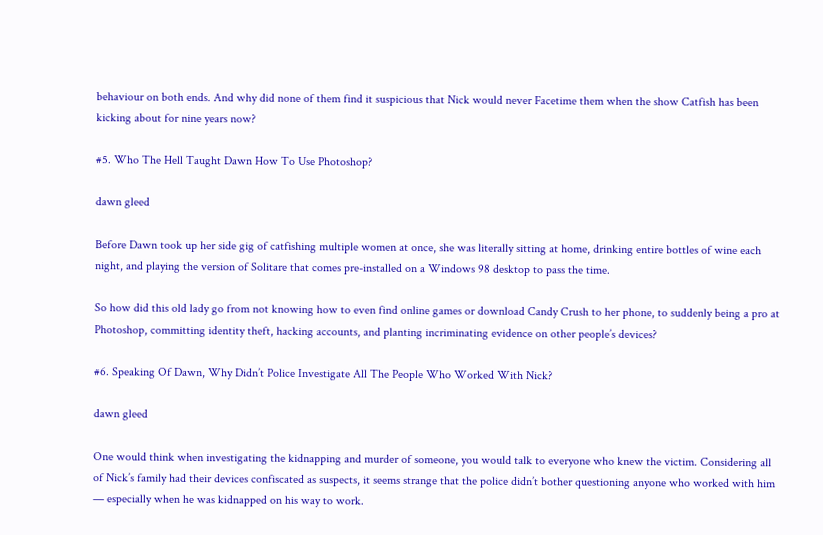behaviour on both ends. And why did none of them find it suspicious that Nick would never Facetime them when the show Catfish has been kicking about for nine years now?

#5. Who The Hell Taught Dawn How To Use Photoshop?

dawn gleed

Before Dawn took up her side gig of catfishing multiple women at once, she was literally sitting at home, drinking entire bottles of wine each night, and playing the version of Solitare that comes pre-installed on a Windows 98 desktop to pass the time.

So how did this old lady go from not knowing how to even find online games or download Candy Crush to her phone, to suddenly being a pro at Photoshop, committing identity theft, hacking accounts, and planting incriminating evidence on other people’s devices?

#6. Speaking Of Dawn, Why Didn’t Police Investigate All The People Who Worked With Nick?

dawn gleed

One would think when investigating the kidnapping and murder of someone, you would talk to everyone who knew the victim. Considering all of Nick’s family had their devices confiscated as suspects, it seems strange that the police didn’t bother questioning anyone who worked with him — especially when he was kidnapped on his way to work.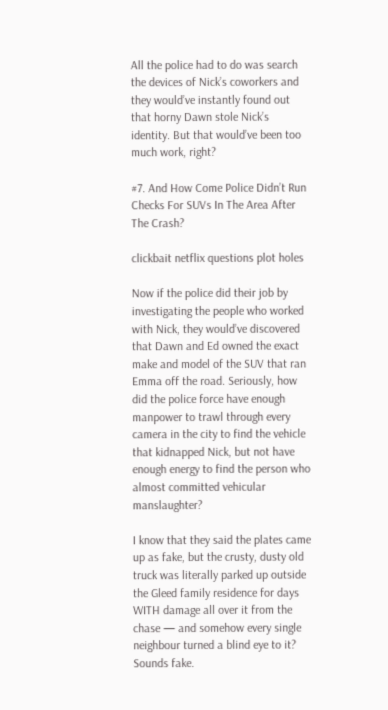All the police had to do was search the devices of Nick’s coworkers and they would’ve instantly found out that horny Dawn stole Nick’s identity. But that would’ve been too much work, right?

#7. And How Come Police Didn’t Run Checks For SUVs In The Area After The Crash?

clickbait netflix questions plot holes

Now if the police did their job by investigating the people who worked with Nick, they would’ve discovered that Dawn and Ed owned the exact make and model of the SUV that ran Emma off the road. Seriously, how did the police force have enough manpower to trawl through every camera in the city to find the vehicle that kidnapped Nick, but not have enough energy to find the person who almost committed vehicular manslaughter?

I know that they said the plates came up as fake, but the crusty, dusty old truck was literally parked up outside the Gleed family residence for days WITH damage all over it from the chase — and somehow every single neighbour turned a blind eye to it? Sounds fake.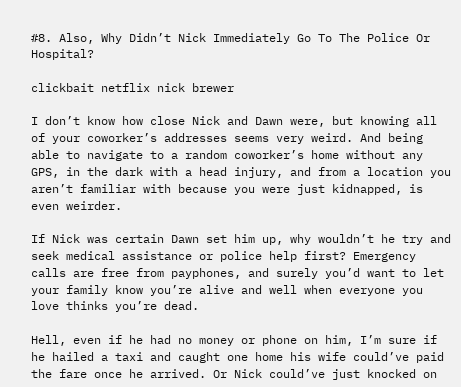#8. Also, Why Didn’t Nick Immediately Go To The Police Or Hospital?

clickbait netflix nick brewer

I don’t know how close Nick and Dawn were, but knowing all of your coworker’s addresses seems very weird. And being able to navigate to a random coworker’s home without any GPS, in the dark with a head injury, and from a location you aren’t familiar with because you were just kidnapped, is even weirder.

If Nick was certain Dawn set him up, why wouldn’t he try and seek medical assistance or police help first? Emergency calls are free from payphones, and surely you’d want to let your family know you’re alive and well when everyone you love thinks you’re dead.

Hell, even if he had no money or phone on him, I’m sure if he hailed a taxi and caught one home his wife could’ve paid the fare once he arrived. Or Nick could’ve just knocked on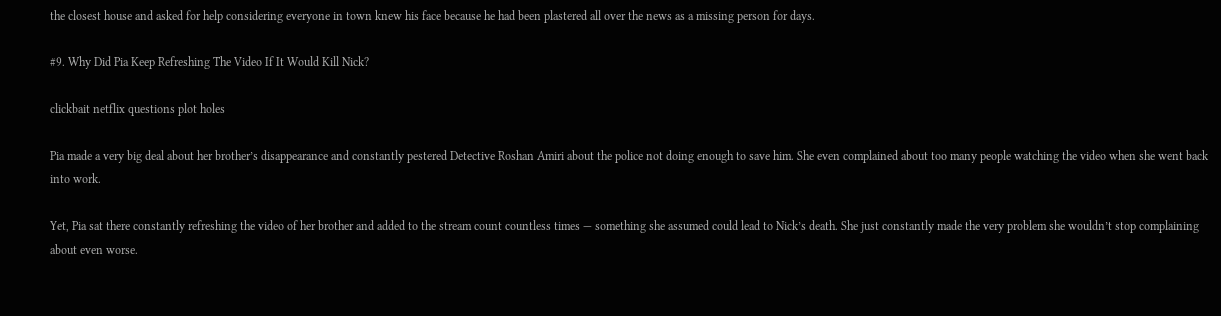the closest house and asked for help considering everyone in town knew his face because he had been plastered all over the news as a missing person for days.

#9. Why Did Pia Keep Refreshing The Video If It Would Kill Nick?

clickbait netflix questions plot holes

Pia made a very big deal about her brother’s disappearance and constantly pestered Detective Roshan Amiri about the police not doing enough to save him. She even complained about too many people watching the video when she went back into work.

Yet, Pia sat there constantly refreshing the video of her brother and added to the stream count countless times — something she assumed could lead to Nick’s death. She just constantly made the very problem she wouldn’t stop complaining about even worse.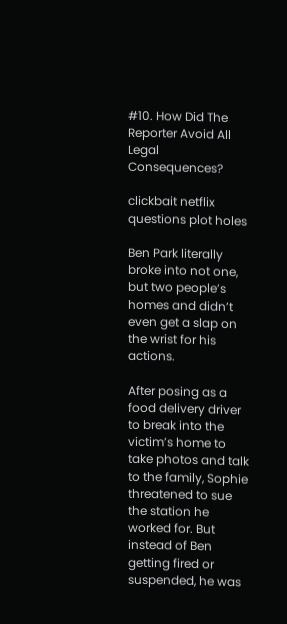#10. How Did The Reporter Avoid All Legal Consequences?

clickbait netflix questions plot holes

Ben Park literally broke into not one, but two people’s homes and didn’t even get a slap on the wrist for his actions.

After posing as a food delivery driver to break into the victim’s home to take photos and talk to the family, Sophie threatened to sue the station he worked for. But instead of Ben getting fired or suspended, he was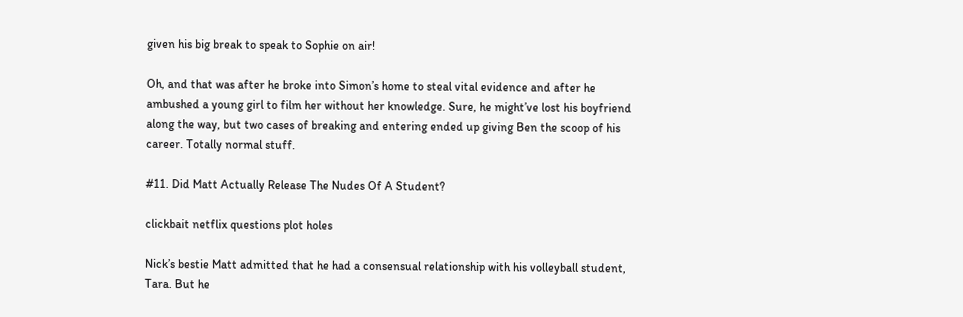given his big break to speak to Sophie on air!

Oh, and that was after he broke into Simon’s home to steal vital evidence and after he ambushed a young girl to film her without her knowledge. Sure, he might’ve lost his boyfriend along the way, but two cases of breaking and entering ended up giving Ben the scoop of his career. Totally normal stuff.

#11. Did Matt Actually Release The Nudes Of A Student?

clickbait netflix questions plot holes

Nick’s bestie Matt admitted that he had a consensual relationship with his volleyball student, Tara. But he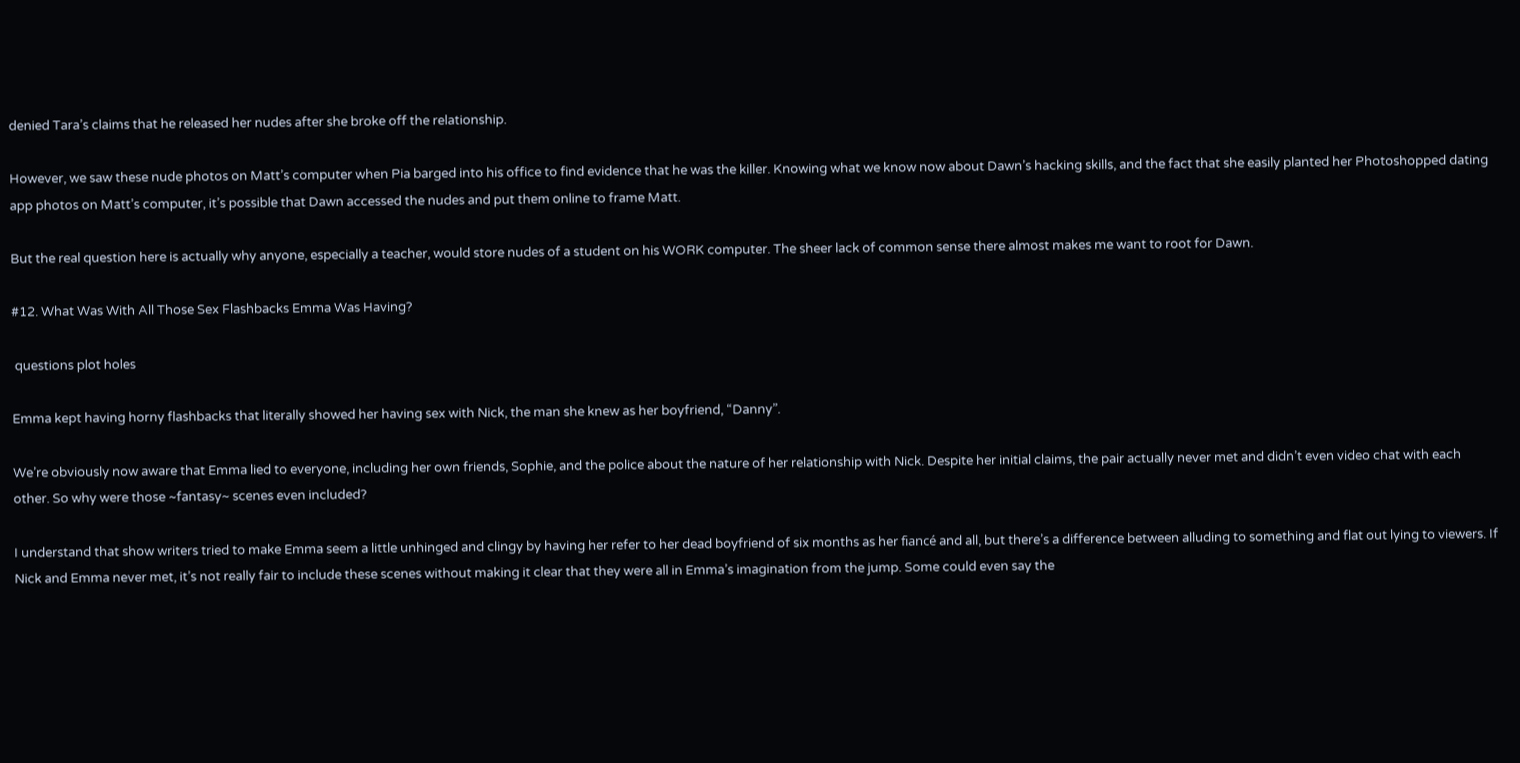denied Tara’s claims that he released her nudes after she broke off the relationship.

However, we saw these nude photos on Matt’s computer when Pia barged into his office to find evidence that he was the killer. Knowing what we know now about Dawn’s hacking skills, and the fact that she easily planted her Photoshopped dating app photos on Matt’s computer, it’s possible that Dawn accessed the nudes and put them online to frame Matt.

But the real question here is actually why anyone, especially a teacher, would store nudes of a student on his WORK computer. The sheer lack of common sense there almost makes me want to root for Dawn.

#12. What Was With All Those Sex Flashbacks Emma Was Having?

 questions plot holes

Emma kept having horny flashbacks that literally showed her having sex with Nick, the man she knew as her boyfriend, “Danny”.

We’re obviously now aware that Emma lied to everyone, including her own friends, Sophie, and the police about the nature of her relationship with Nick. Despite her initial claims, the pair actually never met and didn’t even video chat with each other. So why were those ~fantasy~ scenes even included?

I understand that show writers tried to make Emma seem a little unhinged and clingy by having her refer to her dead boyfriend of six months as her fiancé and all, but there’s a difference between alluding to something and flat out lying to viewers. If Nick and Emma never met, it’s not really fair to include these scenes without making it clear that they were all in Emma’s imagination from the jump. Some could even say the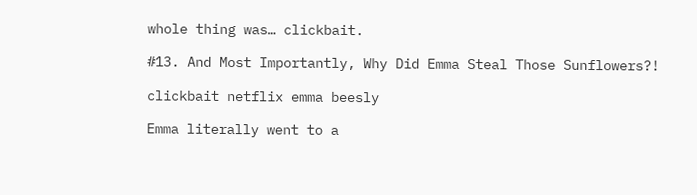whole thing was… clickbait.

#13. And Most Importantly, Why Did Emma Steal Those Sunflowers?!

clickbait netflix emma beesly

Emma literally went to a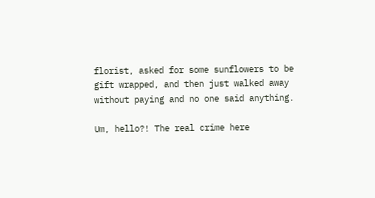florist, asked for some sunflowers to be gift wrapped, and then just walked away without paying and no one said anything.

Um, hello?! The real crime here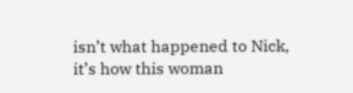isn’t what happened to Nick, it’s how this woman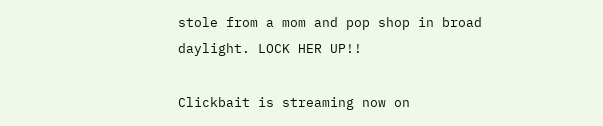stole from a mom and pop shop in broad daylight. LOCK HER UP!!

Clickbait is streaming now on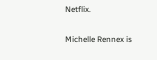Netflix.

Michelle Rennex is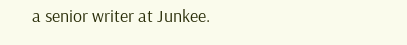a senior writer at Junkee.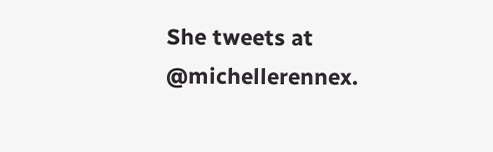She tweets at @michellerennex.